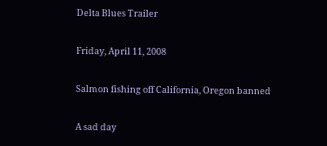Delta Blues Trailer

Friday, April 11, 2008

Salmon fishing off California, Oregon banned

A sad day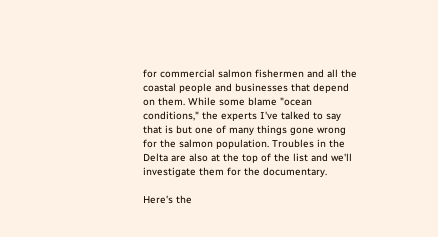for commercial salmon fishermen and all the coastal people and businesses that depend on them. While some blame "ocean conditions," the experts I've talked to say that is but one of many things gone wrong for the salmon population. Troubles in the Delta are also at the top of the list and we'll investigate them for the documentary.

Here's the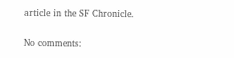article in the SF Chronicle.

No comments: